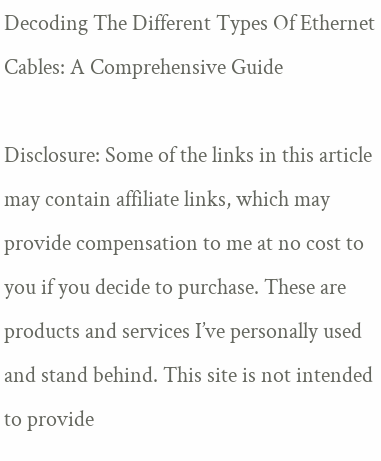Decoding The Different Types Of Ethernet Cables: A Comprehensive Guide

Disclosure: Some of the links in this article may contain affiliate links, which may provide compensation to me at no cost to you if you decide to purchase. These are products and services I’ve personally used and stand behind. This site is not intended to provide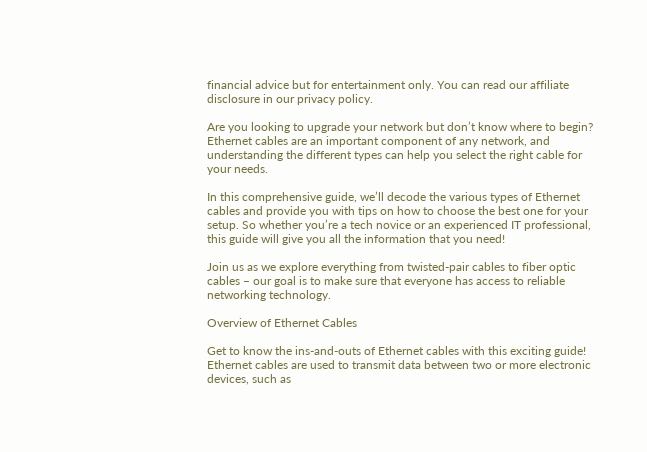financial advice but for entertainment only. You can read our affiliate disclosure in our privacy policy.

Are you looking to upgrade your network but don’t know where to begin? Ethernet cables are an important component of any network, and understanding the different types can help you select the right cable for your needs.

In this comprehensive guide, we’ll decode the various types of Ethernet cables and provide you with tips on how to choose the best one for your setup. So whether you’re a tech novice or an experienced IT professional, this guide will give you all the information that you need!

Join us as we explore everything from twisted-pair cables to fiber optic cables – our goal is to make sure that everyone has access to reliable networking technology.

Overview of Ethernet Cables

Get to know the ins-and-outs of Ethernet cables with this exciting guide! Ethernet cables are used to transmit data between two or more electronic devices, such as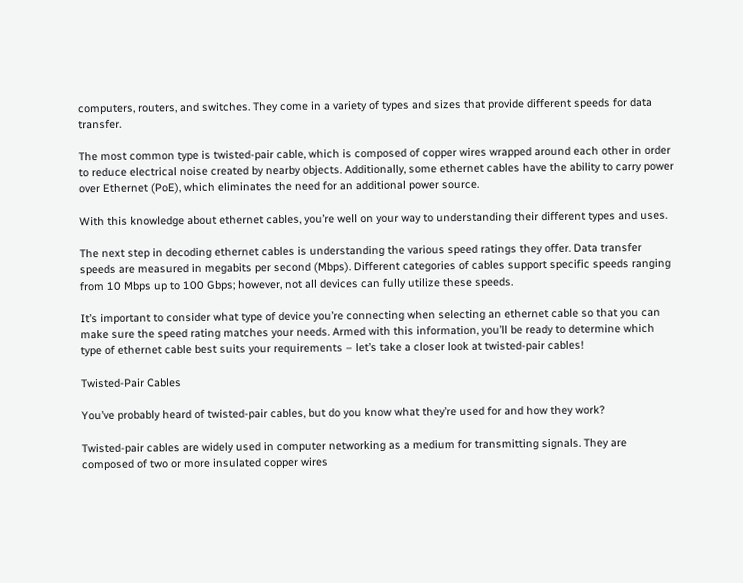computers, routers, and switches. They come in a variety of types and sizes that provide different speeds for data transfer.

The most common type is twisted-pair cable, which is composed of copper wires wrapped around each other in order to reduce electrical noise created by nearby objects. Additionally, some ethernet cables have the ability to carry power over Ethernet (PoE), which eliminates the need for an additional power source.

With this knowledge about ethernet cables, you’re well on your way to understanding their different types and uses.

The next step in decoding ethernet cables is understanding the various speed ratings they offer. Data transfer speeds are measured in megabits per second (Mbps). Different categories of cables support specific speeds ranging from 10 Mbps up to 100 Gbps; however, not all devices can fully utilize these speeds.

It’s important to consider what type of device you’re connecting when selecting an ethernet cable so that you can make sure the speed rating matches your needs. Armed with this information, you’ll be ready to determine which type of ethernet cable best suits your requirements – let’s take a closer look at twisted-pair cables!

Twisted-Pair Cables

You’ve probably heard of twisted-pair cables, but do you know what they’re used for and how they work?

Twisted-pair cables are widely used in computer networking as a medium for transmitting signals. They are composed of two or more insulated copper wires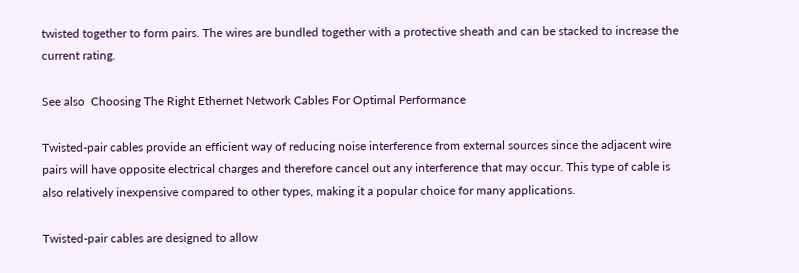twisted together to form pairs. The wires are bundled together with a protective sheath and can be stacked to increase the current rating.

See also  Choosing The Right Ethernet Network Cables For Optimal Performance

Twisted-pair cables provide an efficient way of reducing noise interference from external sources since the adjacent wire pairs will have opposite electrical charges and therefore cancel out any interference that may occur. This type of cable is also relatively inexpensive compared to other types, making it a popular choice for many applications.

Twisted-pair cables are designed to allow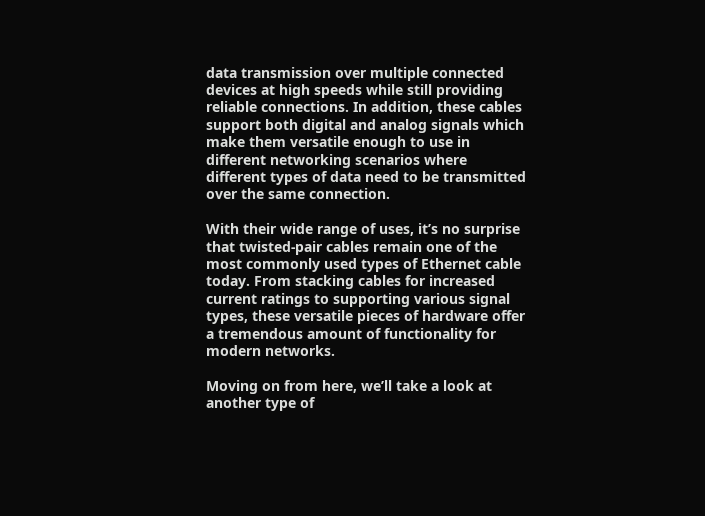data transmission over multiple connected devices at high speeds while still providing reliable connections. In addition, these cables support both digital and analog signals which make them versatile enough to use in different networking scenarios where different types of data need to be transmitted over the same connection.

With their wide range of uses, it’s no surprise that twisted-pair cables remain one of the most commonly used types of Ethernet cable today. From stacking cables for increased current ratings to supporting various signal types, these versatile pieces of hardware offer a tremendous amount of functionality for modern networks.

Moving on from here, we’ll take a look at another type of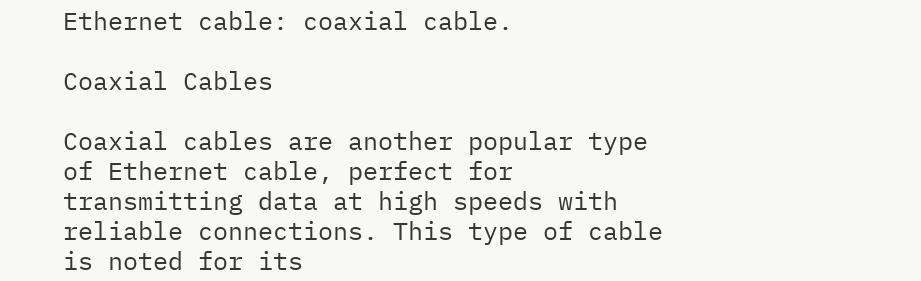Ethernet cable: coaxial cable.

Coaxial Cables

Coaxial cables are another popular type of Ethernet cable, perfect for transmitting data at high speeds with reliable connections. This type of cable is noted for its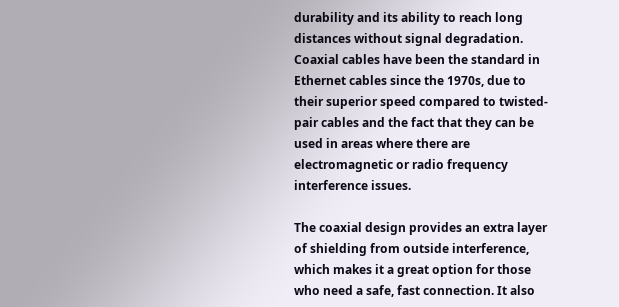durability and its ability to reach long distances without signal degradation. Coaxial cables have been the standard in Ethernet cables since the 1970s, due to their superior speed compared to twisted-pair cables and the fact that they can be used in areas where there are electromagnetic or radio frequency interference issues.

The coaxial design provides an extra layer of shielding from outside interference, which makes it a great option for those who need a safe, fast connection. It also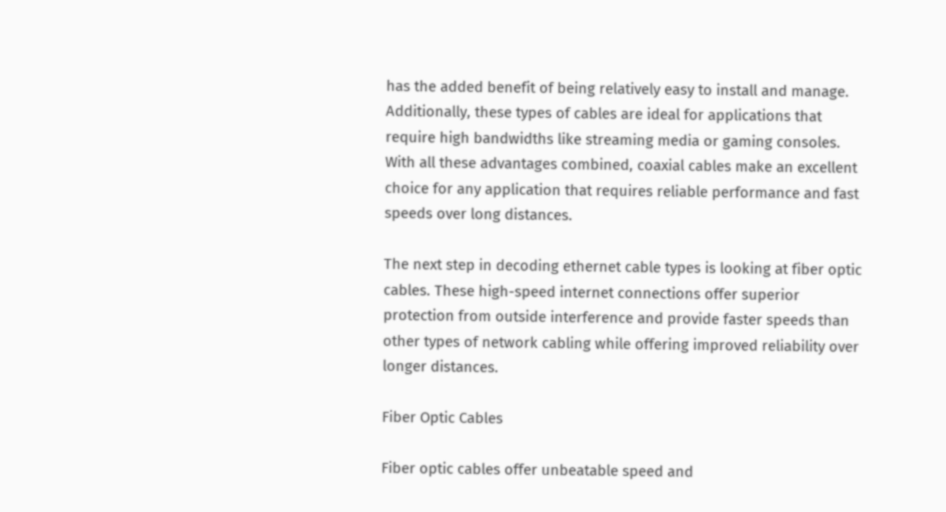has the added benefit of being relatively easy to install and manage. Additionally, these types of cables are ideal for applications that require high bandwidths like streaming media or gaming consoles. With all these advantages combined, coaxial cables make an excellent choice for any application that requires reliable performance and fast speeds over long distances.

The next step in decoding ethernet cable types is looking at fiber optic cables. These high-speed internet connections offer superior protection from outside interference and provide faster speeds than other types of network cabling while offering improved reliability over longer distances.

Fiber Optic Cables

Fiber optic cables offer unbeatable speed and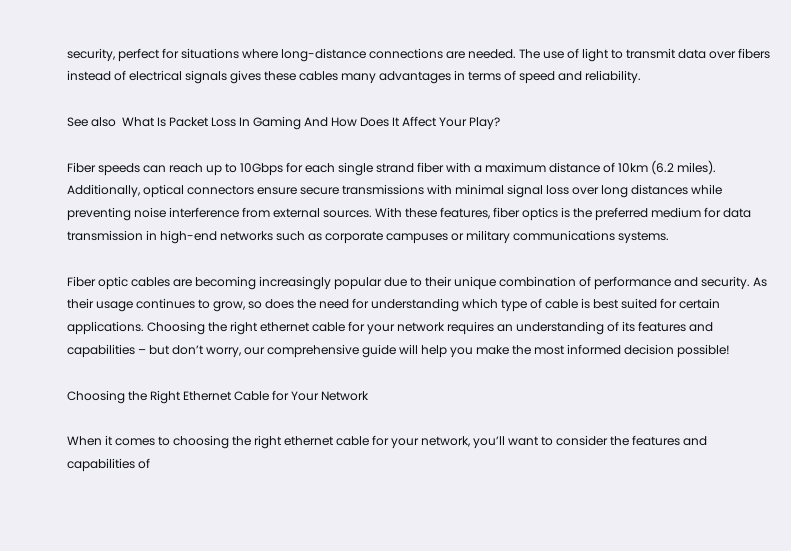security, perfect for situations where long-distance connections are needed. The use of light to transmit data over fibers instead of electrical signals gives these cables many advantages in terms of speed and reliability.

See also  What Is Packet Loss In Gaming And How Does It Affect Your Play?

Fiber speeds can reach up to 10Gbps for each single strand fiber with a maximum distance of 10km (6.2 miles). Additionally, optical connectors ensure secure transmissions with minimal signal loss over long distances while preventing noise interference from external sources. With these features, fiber optics is the preferred medium for data transmission in high-end networks such as corporate campuses or military communications systems.

Fiber optic cables are becoming increasingly popular due to their unique combination of performance and security. As their usage continues to grow, so does the need for understanding which type of cable is best suited for certain applications. Choosing the right ethernet cable for your network requires an understanding of its features and capabilities – but don’t worry, our comprehensive guide will help you make the most informed decision possible!

Choosing the Right Ethernet Cable for Your Network

When it comes to choosing the right ethernet cable for your network, you’ll want to consider the features and capabilities of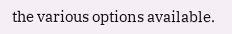the various options available.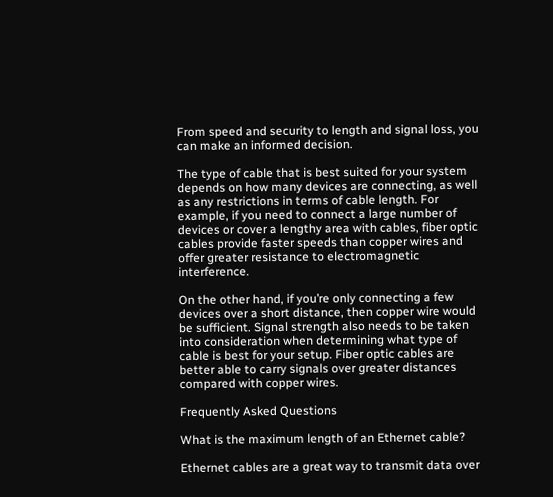From speed and security to length and signal loss, you can make an informed decision.

The type of cable that is best suited for your system depends on how many devices are connecting, as well as any restrictions in terms of cable length. For example, if you need to connect a large number of devices or cover a lengthy area with cables, fiber optic cables provide faster speeds than copper wires and offer greater resistance to electromagnetic interference.

On the other hand, if you’re only connecting a few devices over a short distance, then copper wire would be sufficient. Signal strength also needs to be taken into consideration when determining what type of cable is best for your setup. Fiber optic cables are better able to carry signals over greater distances compared with copper wires.

Frequently Asked Questions

What is the maximum length of an Ethernet cable?

Ethernet cables are a great way to transmit data over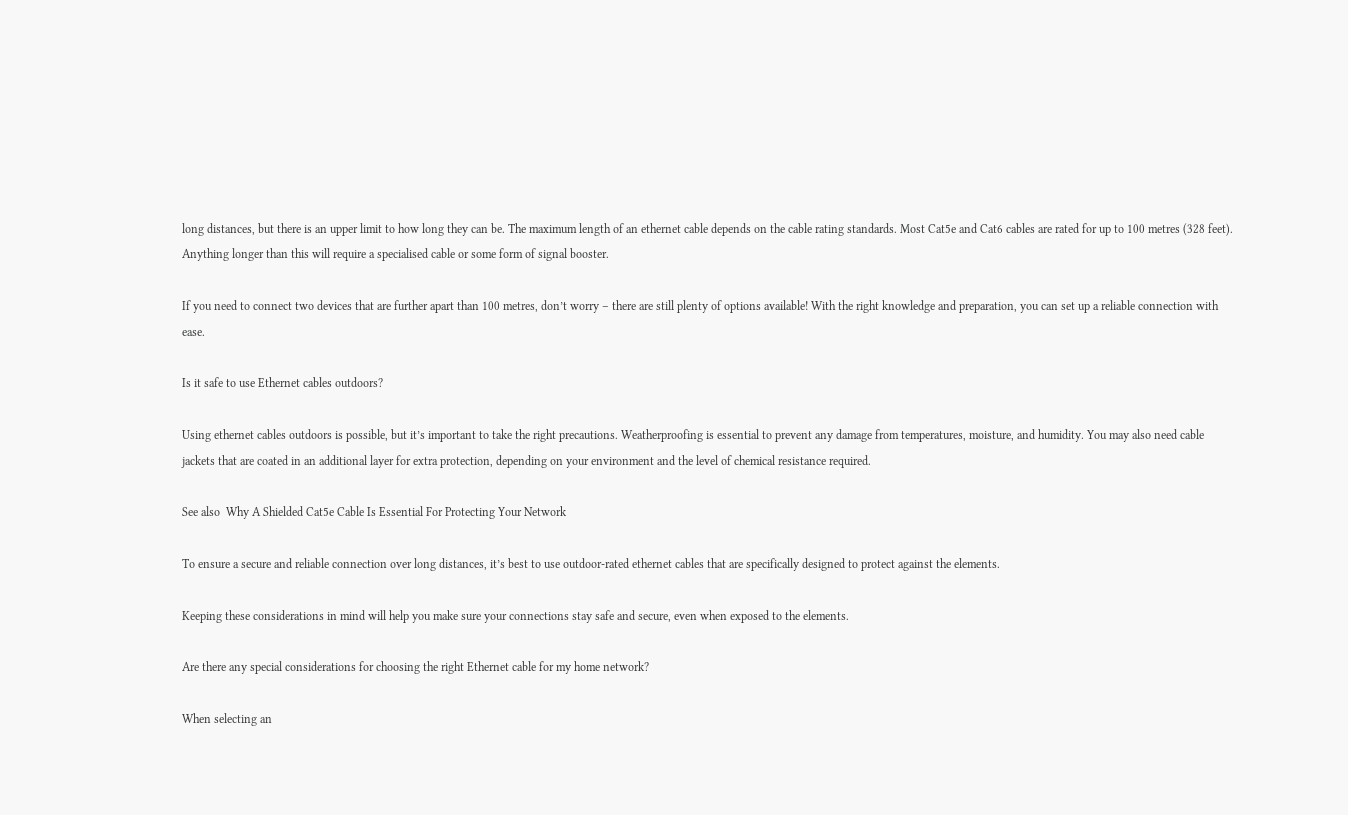long distances, but there is an upper limit to how long they can be. The maximum length of an ethernet cable depends on the cable rating standards. Most Cat5e and Cat6 cables are rated for up to 100 metres (328 feet). Anything longer than this will require a specialised cable or some form of signal booster.

If you need to connect two devices that are further apart than 100 metres, don’t worry – there are still plenty of options available! With the right knowledge and preparation, you can set up a reliable connection with ease.

Is it safe to use Ethernet cables outdoors?

Using ethernet cables outdoors is possible, but it’s important to take the right precautions. Weatherproofing is essential to prevent any damage from temperatures, moisture, and humidity. You may also need cable jackets that are coated in an additional layer for extra protection, depending on your environment and the level of chemical resistance required.

See also  Why A Shielded Cat5e Cable Is Essential For Protecting Your Network

To ensure a secure and reliable connection over long distances, it’s best to use outdoor-rated ethernet cables that are specifically designed to protect against the elements.

Keeping these considerations in mind will help you make sure your connections stay safe and secure, even when exposed to the elements.

Are there any special considerations for choosing the right Ethernet cable for my home network?

When selecting an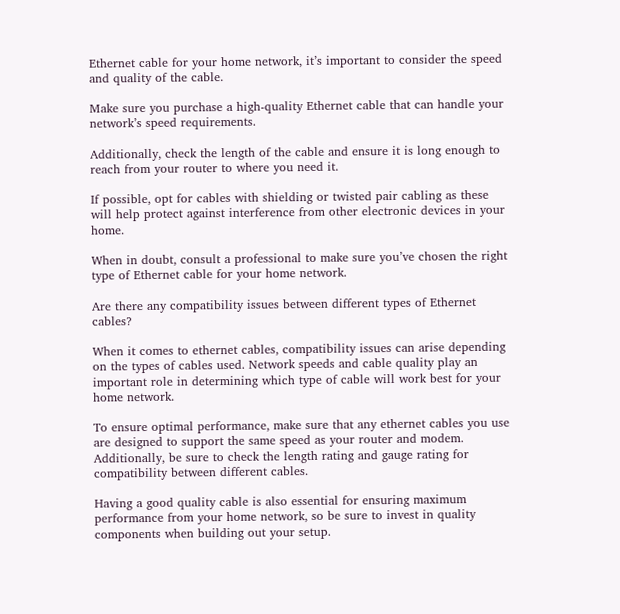Ethernet cable for your home network, it’s important to consider the speed and quality of the cable.

Make sure you purchase a high-quality Ethernet cable that can handle your network’s speed requirements.

Additionally, check the length of the cable and ensure it is long enough to reach from your router to where you need it.

If possible, opt for cables with shielding or twisted pair cabling as these will help protect against interference from other electronic devices in your home.

When in doubt, consult a professional to make sure you’ve chosen the right type of Ethernet cable for your home network.

Are there any compatibility issues between different types of Ethernet cables?

When it comes to ethernet cables, compatibility issues can arise depending on the types of cables used. Network speeds and cable quality play an important role in determining which type of cable will work best for your home network.

To ensure optimal performance, make sure that any ethernet cables you use are designed to support the same speed as your router and modem. Additionally, be sure to check the length rating and gauge rating for compatibility between different cables.

Having a good quality cable is also essential for ensuring maximum performance from your home network, so be sure to invest in quality components when building out your setup.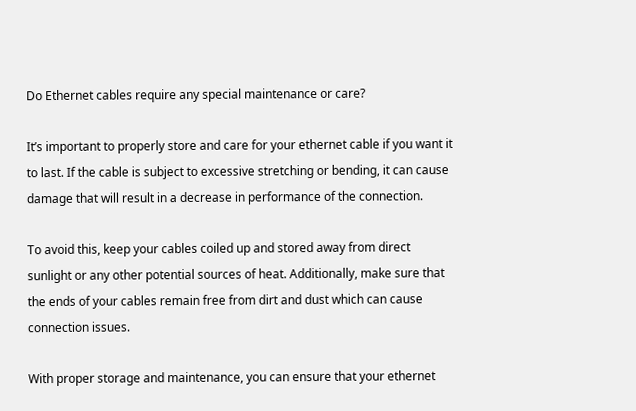Do Ethernet cables require any special maintenance or care?

It’s important to properly store and care for your ethernet cable if you want it to last. If the cable is subject to excessive stretching or bending, it can cause damage that will result in a decrease in performance of the connection.

To avoid this, keep your cables coiled up and stored away from direct sunlight or any other potential sources of heat. Additionally, make sure that the ends of your cables remain free from dirt and dust which can cause connection issues.

With proper storage and maintenance, you can ensure that your ethernet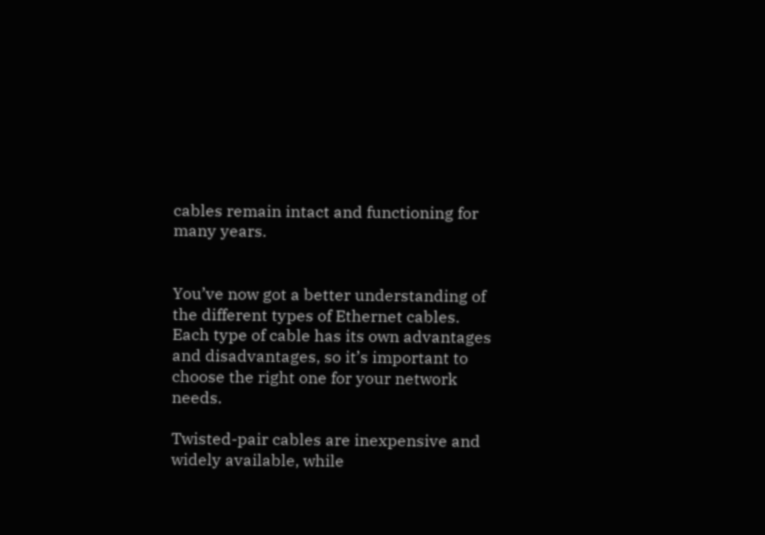cables remain intact and functioning for many years.


You’ve now got a better understanding of the different types of Ethernet cables. Each type of cable has its own advantages and disadvantages, so it’s important to choose the right one for your network needs.

Twisted-pair cables are inexpensive and widely available, while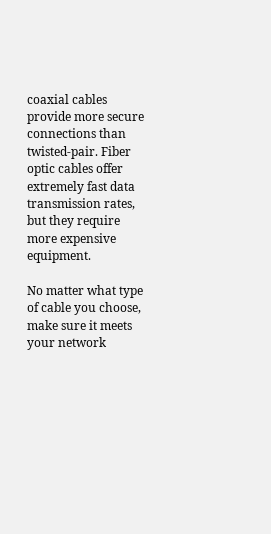coaxial cables provide more secure connections than twisted-pair. Fiber optic cables offer extremely fast data transmission rates, but they require more expensive equipment.

No matter what type of cable you choose, make sure it meets your network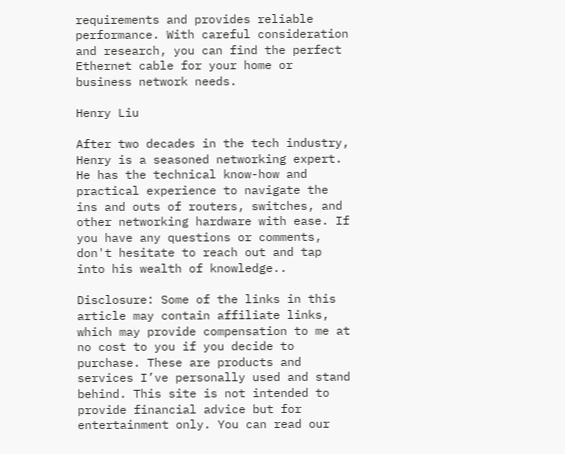requirements and provides reliable performance. With careful consideration and research, you can find the perfect Ethernet cable for your home or business network needs.

Henry Liu

After two decades in the tech industry, Henry is a seasoned networking expert. He has the technical know-how and practical experience to navigate the ins and outs of routers, switches, and other networking hardware with ease. If you have any questions or comments, don't hesitate to reach out and tap into his wealth of knowledge..

Disclosure: Some of the links in this article may contain affiliate links, which may provide compensation to me at no cost to you if you decide to purchase. These are products and services I’ve personally used and stand behind. This site is not intended to provide financial advice but for entertainment only. You can read our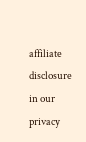affiliate disclosure in our privacy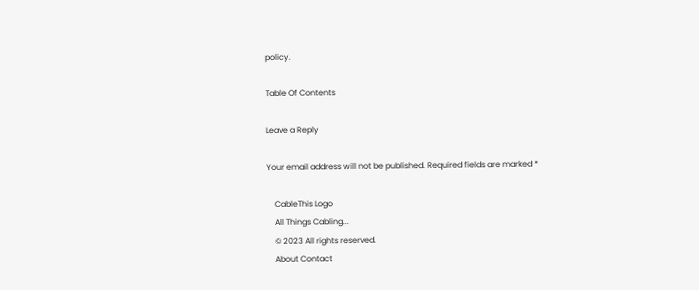policy.

Table Of Contents

Leave a Reply

Your email address will not be published. Required fields are marked *

    CableThis Logo
    All Things Cabling...
    © 2023 All rights reserved.
    About Contact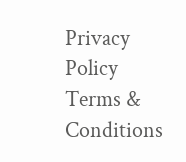Privacy Policy Terms & Conditions